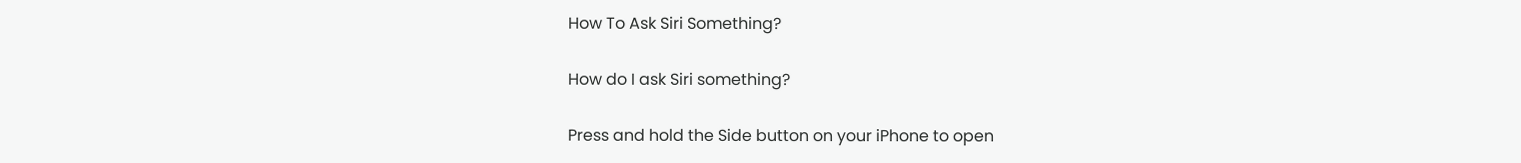How To Ask Siri Something?

How do I ask Siri something?

Press and hold the Side button on your iPhone to open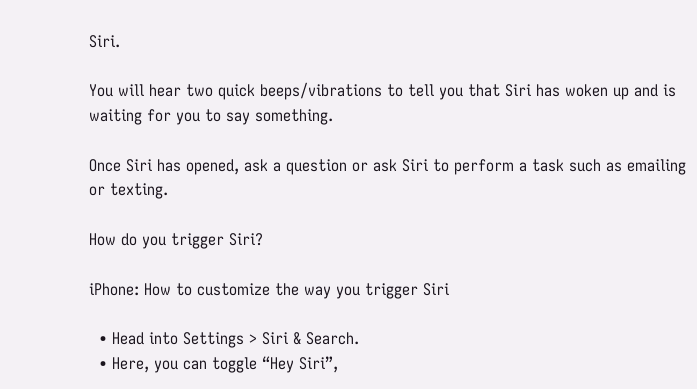Siri.

You will hear two quick beeps/vibrations to tell you that Siri has woken up and is waiting for you to say something.

Once Siri has opened, ask a question or ask Siri to perform a task such as emailing or texting.

How do you trigger Siri?

iPhone: How to customize the way you trigger Siri

  • Head into Settings > Siri & Search.
  • Here, you can toggle “Hey Siri”,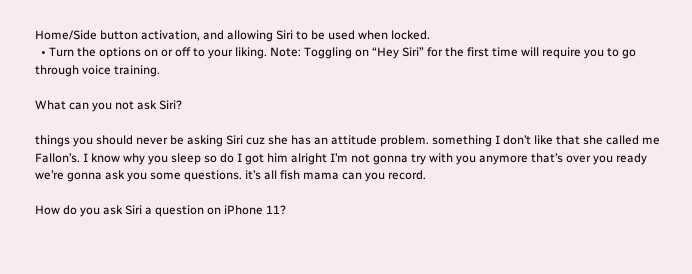Home/Side button activation, and allowing Siri to be used when locked.
  • Turn the options on or off to your liking. Note: Toggling on “Hey Siri” for the first time will require you to go through voice training.

What can you not ask Siri?

things you should never be asking Siri cuz she has an attitude problem. something I don’t like that she called me Fallon’s. I know why you sleep so do I got him alright I’m not gonna try with you anymore that’s over you ready we’re gonna ask you some questions. it’s all fish mama can you record.

How do you ask Siri a question on iPhone 11?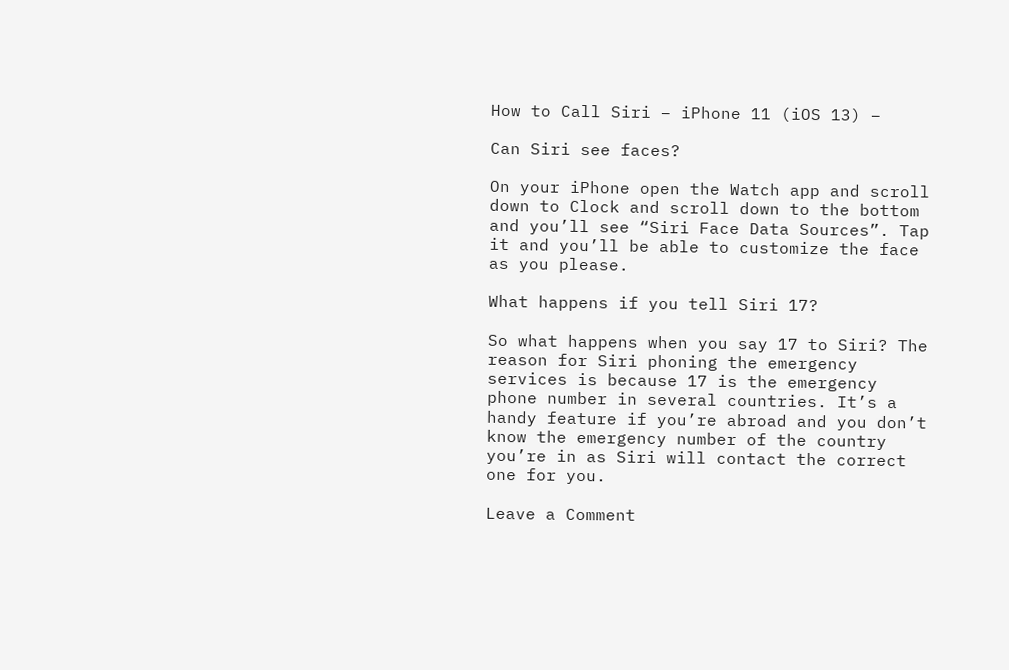How to Call Siri – iPhone 11 (iOS 13) –

Can Siri see faces?

On your iPhone open the Watch app and scroll down to Clock and scroll down to the bottom and you’ll see “Siri Face Data Sources”. Tap it and you’ll be able to customize the face as you please.

What happens if you tell Siri 17?

So what happens when you say 17 to Siri? The reason for Siri phoning the emergency services is because 17 is the emergency phone number in several countries. It’s a handy feature if you’re abroad and you don’t know the emergency number of the country you’re in as Siri will contact the correct one for you.

Leave a Comment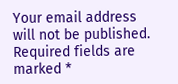Your email address will not be published. Required fields are marked *